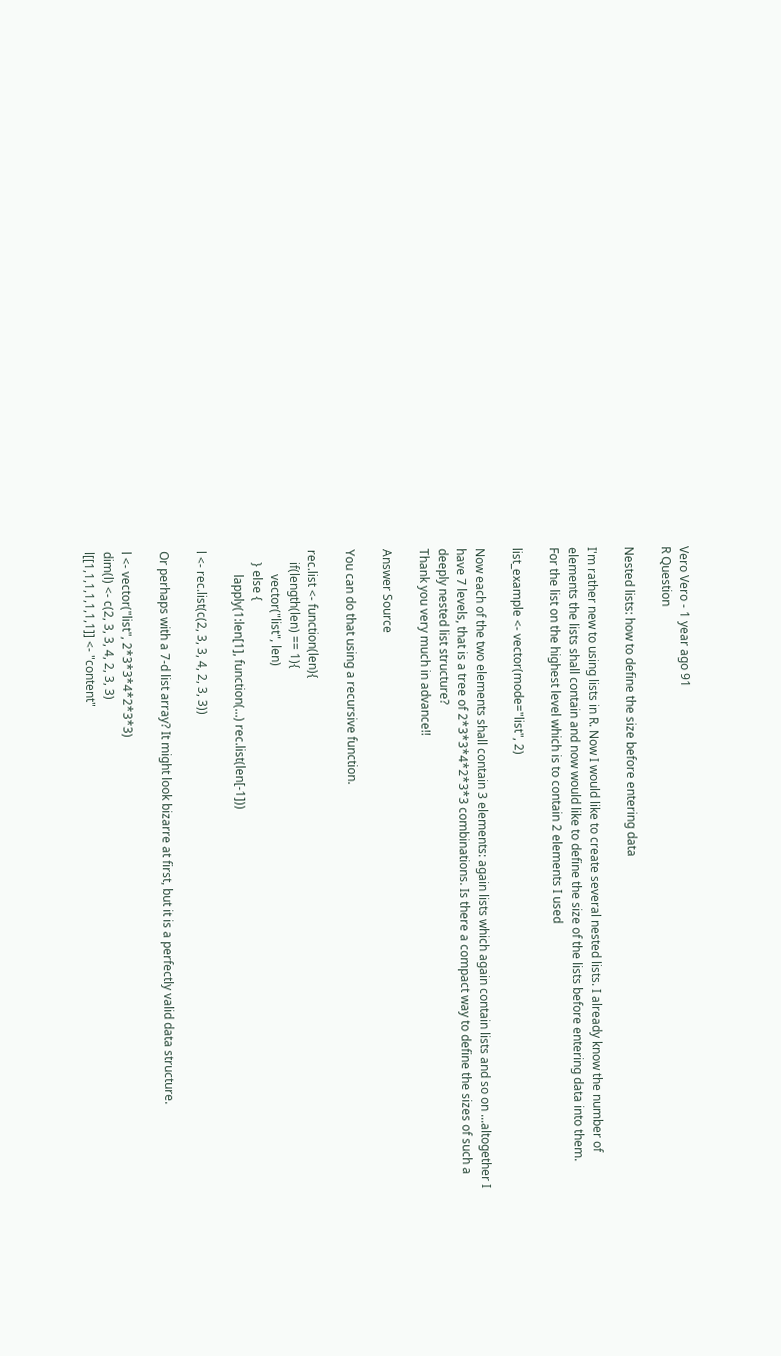Vero Vero - 1 year ago 91
R Question

Nested lists: how to define the size before entering data

I'm rather new to using lists in R. Now I would like to create several nested lists. I already know the number of elements the lists shall contain and now would like to define the size of the lists before entering data into them.
For the list on the highest level which is to contain 2 elements I used

list_example <- vector(mode="list", 2)

Now each of the two elements shall contain 3 elements: again lists which again contain lists and so on ...altogether I have 7 levels, that is a tree of 2*3*3*4*2*3*3 combinations. Is there a compact way to define the sizes of such a deeply nested list structure?
Thank you very much in advance!!

Answer Source

You can do that using a recursive function.

rec.list <- function(len){
    if(length(len) == 1){
        vector("list", len)
    } else {
        lapply(1:len[1], function(...) rec.list(len[-1]))

l <- rec.list(c(2, 3, 3, 4, 2, 3, 3))

Or perhaps with a 7-d list array? It might look bizarre at first, but it is a perfectly valid data structure.

l <- vector("list", 2*3*3*4*2*3*3)
dim(l) <- c(2, 3, 3, 4, 2, 3, 3)
l[[1,1,1,1,1,1,1]] <- "content"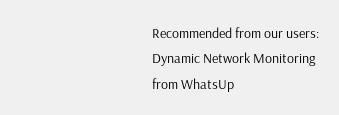Recommended from our users: Dynamic Network Monitoring from WhatsUp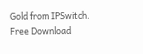Gold from IPSwitch. Free Download